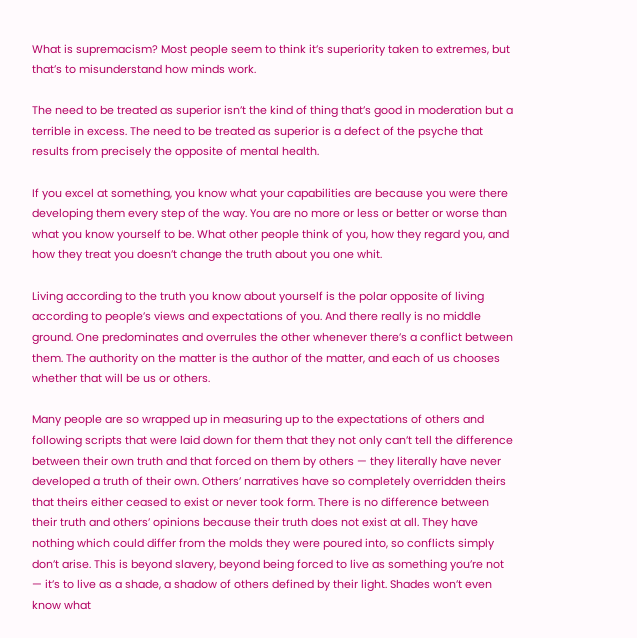What is supremacism? Most people seem to think it’s superiority taken to extremes, but that’s to misunderstand how minds work.

The need to be treated as superior isn’t the kind of thing that’s good in moderation but a terrible in excess. The need to be treated as superior is a defect of the psyche that results from precisely the opposite of mental health.

If you excel at something, you know what your capabilities are because you were there developing them every step of the way. You are no more or less or better or worse than what you know yourself to be. What other people think of you, how they regard you, and how they treat you doesn’t change the truth about you one whit.

Living according to the truth you know about yourself is the polar opposite of living according to people’s views and expectations of you. And there really is no middle ground. One predominates and overrules the other whenever there’s a conflict between them. The authority on the matter is the author of the matter, and each of us chooses whether that will be us or others.

Many people are so wrapped up in measuring up to the expectations of others and following scripts that were laid down for them that they not only can’t tell the difference between their own truth and that forced on them by others — they literally have never developed a truth of their own. Others’ narratives have so completely overridden theirs that theirs either ceased to exist or never took form. There is no difference between their truth and others’ opinions because their truth does not exist at all. They have nothing which could differ from the molds they were poured into, so conflicts simply don’t arise. This is beyond slavery, beyond being forced to live as something you’re not — it’s to live as a shade, a shadow of others defined by their light. Shades won’t even know what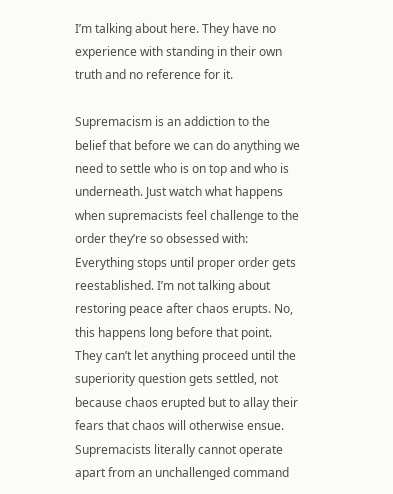I’m talking about here. They have no experience with standing in their own truth and no reference for it.

Supremacism is an addiction to the belief that before we can do anything we need to settle who is on top and who is underneath. Just watch what happens when supremacists feel challenge to the order they’re so obsessed with: Everything stops until proper order gets reestablished. I’m not talking about restoring peace after chaos erupts. No, this happens long before that point. They can’t let anything proceed until the superiority question gets settled, not because chaos erupted but to allay their fears that chaos will otherwise ensue. Supremacists literally cannot operate apart from an unchallenged command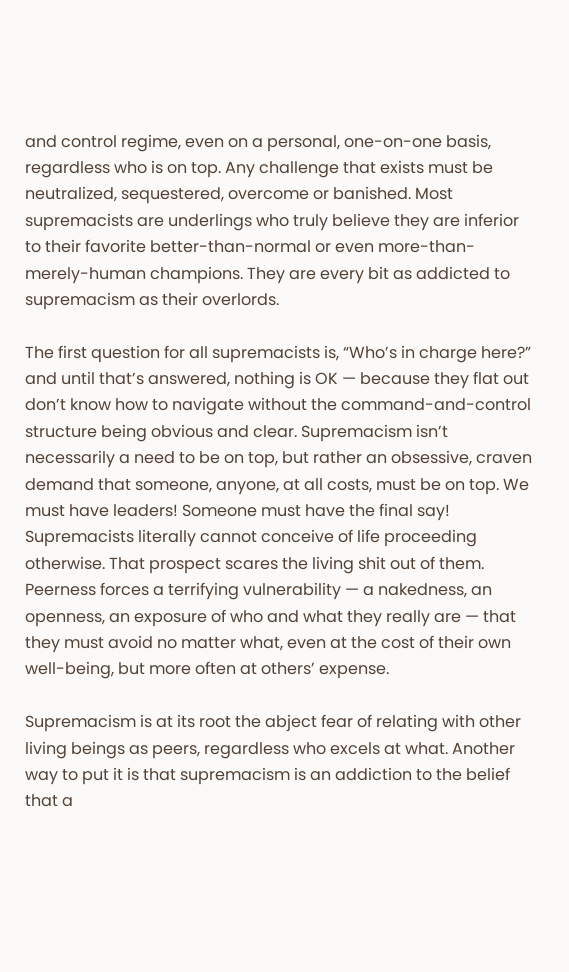and control regime, even on a personal, one-on-one basis, regardless who is on top. Any challenge that exists must be neutralized, sequestered, overcome or banished. Most supremacists are underlings who truly believe they are inferior to their favorite better-than-normal or even more-than-merely-human champions. They are every bit as addicted to supremacism as their overlords.

The first question for all supremacists is, “Who’s in charge here?” and until that’s answered, nothing is OK — because they flat out don’t know how to navigate without the command-and-control structure being obvious and clear. Supremacism isn’t necessarily a need to be on top, but rather an obsessive, craven demand that someone, anyone, at all costs, must be on top. We must have leaders! Someone must have the final say! Supremacists literally cannot conceive of life proceeding otherwise. That prospect scares the living shit out of them. Peerness forces a terrifying vulnerability — a nakedness, an openness, an exposure of who and what they really are — that they must avoid no matter what, even at the cost of their own well-being, but more often at others’ expense.

Supremacism is at its root the abject fear of relating with other living beings as peers, regardless who excels at what. Another way to put it is that supremacism is an addiction to the belief that a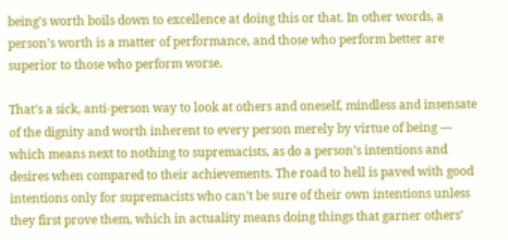being’s worth boils down to excellence at doing this or that. In other words, a person’s worth is a matter of performance, and those who perform better are superior to those who perform worse.

That’s a sick, anti-person way to look at others and oneself, mindless and insensate of the dignity and worth inherent to every person merely by virtue of being — which means next to nothing to supremacists, as do a person’s intentions and desires when compared to their achievements. The road to hell is paved with good intentions only for supremacists who can’t be sure of their own intentions unless they first prove them, which in actuality means doing things that garner others’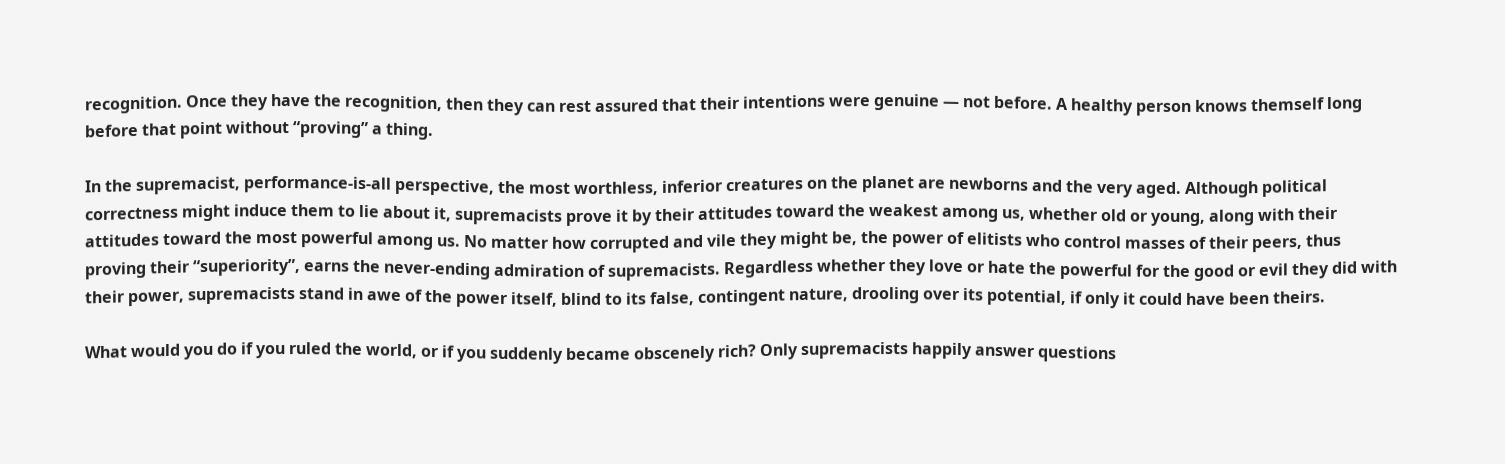recognition. Once they have the recognition, then they can rest assured that their intentions were genuine — not before. A healthy person knows themself long before that point without “proving” a thing.

In the supremacist, performance-is-all perspective, the most worthless, inferior creatures on the planet are newborns and the very aged. Although political correctness might induce them to lie about it, supremacists prove it by their attitudes toward the weakest among us, whether old or young, along with their attitudes toward the most powerful among us. No matter how corrupted and vile they might be, the power of elitists who control masses of their peers, thus proving their “superiority”, earns the never-ending admiration of supremacists. Regardless whether they love or hate the powerful for the good or evil they did with their power, supremacists stand in awe of the power itself, blind to its false, contingent nature, drooling over its potential, if only it could have been theirs.

What would you do if you ruled the world, or if you suddenly became obscenely rich? Only supremacists happily answer questions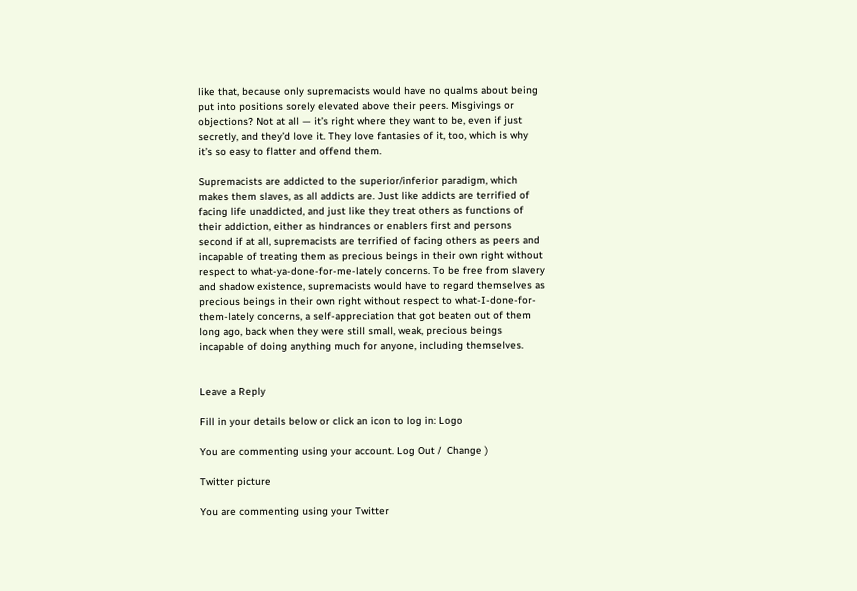like that, because only supremacists would have no qualms about being put into positions sorely elevated above their peers. Misgivings or objections? Not at all — it’s right where they want to be, even if just secretly, and they’d love it. They love fantasies of it, too, which is why it’s so easy to flatter and offend them.

Supremacists are addicted to the superior/inferior paradigm, which makes them slaves, as all addicts are. Just like addicts are terrified of facing life unaddicted, and just like they treat others as functions of their addiction, either as hindrances or enablers first and persons second if at all, supremacists are terrified of facing others as peers and incapable of treating them as precious beings in their own right without respect to what-ya-done-for-me-lately concerns. To be free from slavery and shadow existence, supremacists would have to regard themselves as precious beings in their own right without respect to what-I-done-for-them-lately concerns, a self-appreciation that got beaten out of them long ago, back when they were still small, weak, precious beings incapable of doing anything much for anyone, including themselves.


Leave a Reply

Fill in your details below or click an icon to log in: Logo

You are commenting using your account. Log Out /  Change )

Twitter picture

You are commenting using your Twitter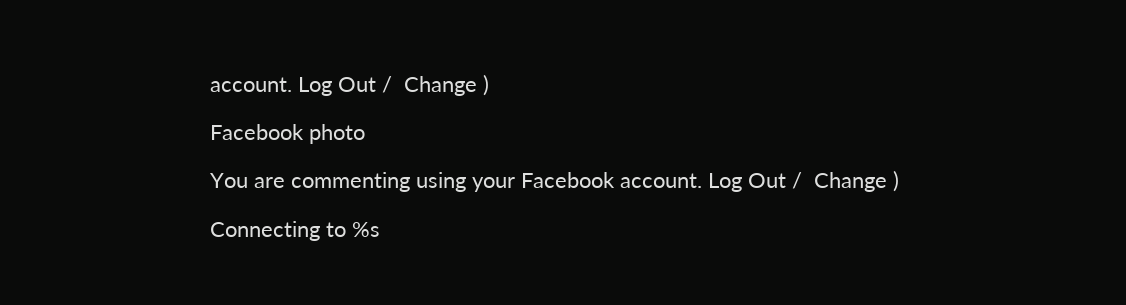account. Log Out /  Change )

Facebook photo

You are commenting using your Facebook account. Log Out /  Change )

Connecting to %s